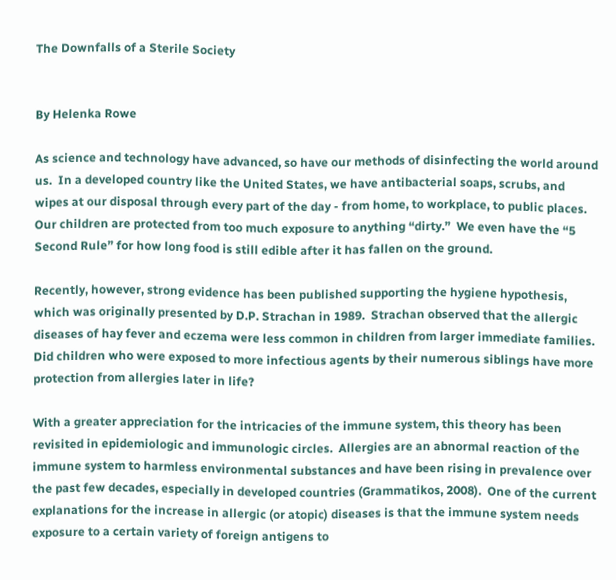The Downfalls of a Sterile Society


By Helenka Rowe

As science and technology have advanced, so have our methods of disinfecting the world around us.  In a developed country like the United States, we have antibacterial soaps, scrubs, and wipes at our disposal through every part of the day - from home, to workplace, to public places.  Our children are protected from too much exposure to anything “dirty.”  We even have the “5 Second Rule” for how long food is still edible after it has fallen on the ground.

Recently, however, strong evidence has been published supporting the hygiene hypothesis, which was originally presented by D.P. Strachan in 1989.  Strachan observed that the allergic diseases of hay fever and eczema were less common in children from larger immediate families.  Did children who were exposed to more infectious agents by their numerous siblings have more protection from allergies later in life?

With a greater appreciation for the intricacies of the immune system, this theory has been revisited in epidemiologic and immunologic circles.  Allergies are an abnormal reaction of the immune system to harmless environmental substances and have been rising in prevalence over the past few decades, especially in developed countries (Grammatikos, 2008).  One of the current explanations for the increase in allergic (or atopic) diseases is that the immune system needs exposure to a certain variety of foreign antigens to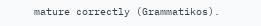mature correctly (Grammatikos).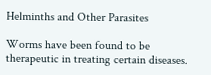Helminths and Other Parasites

Worms have been found to be therapeutic in treating certain diseases.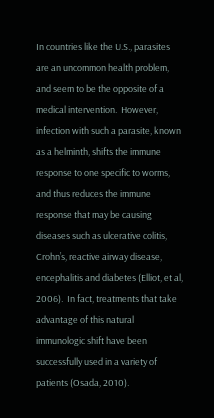In countries like the U.S., parasites are an uncommon health problem, and seem to be the opposite of a medical intervention.  However, infection with such a parasite, known as a helminth, shifts the immune response to one specific to worms, and thus reduces the immune response that may be causing diseases such as ulcerative colitis, Crohn’s, reactive airway disease, encephalitis and diabetes (Elliot, et al, 2006).  In fact, treatments that take advantage of this natural immunologic shift have been successfully used in a variety of patients (Osada, 2010).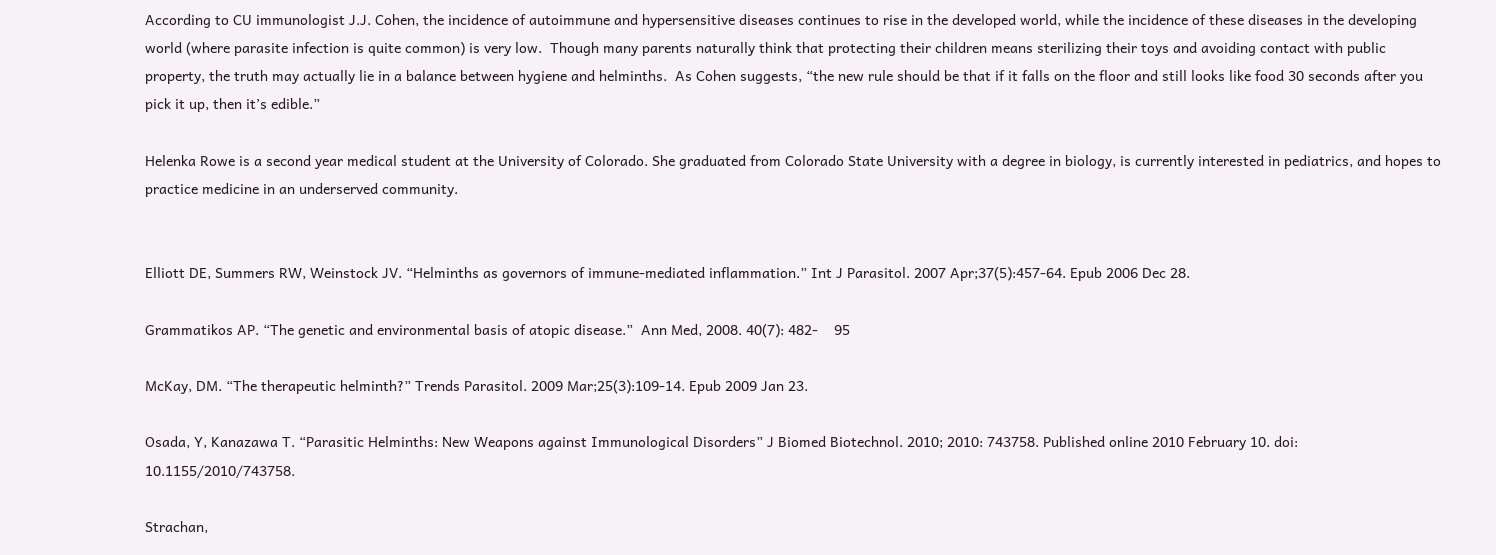According to CU immunologist J.J. Cohen, the incidence of autoimmune and hypersensitive diseases continues to rise in the developed world, while the incidence of these diseases in the developing world (where parasite infection is quite common) is very low.  Though many parents naturally think that protecting their children means sterilizing their toys and avoiding contact with public property, the truth may actually lie in a balance between hygiene and helminths.  As Cohen suggests, “the new rule should be that if it falls on the floor and still looks like food 30 seconds after you pick it up, then it’s edible.”

Helenka Rowe is a second year medical student at the University of Colorado. She graduated from Colorado State University with a degree in biology, is currently interested in pediatrics, and hopes to practice medicine in an underserved community.


Elliott DE, Summers RW, Weinstock JV. “Helminths as governors of immune-mediated inflammation.” Int J Parasitol. 2007 Apr;37(5):457-64. Epub 2006 Dec 28.

Grammatikos AP. “The genetic and environmental basis of atopic disease.”  Ann Med, 2008. 40(7): 482-    95

McKay, DM. “The therapeutic helminth?” Trends Parasitol. 2009 Mar;25(3):109-14. Epub 2009 Jan 23.

Osada, Y, Kanazawa T. “Parasitic Helminths: New Weapons against Immunological Disorders” J Biomed Biotechnol. 2010; 2010: 743758. Published online 2010 February 10. doi: 10.1155/2010/743758.

Strachan,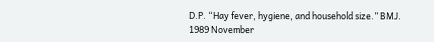D.P. “Hay fever, hygiene, and household size.” BMJ. 1989 November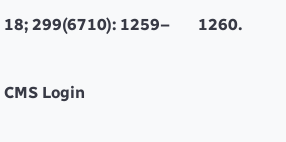18; 299(6710): 1259–       1260.

CMS Login